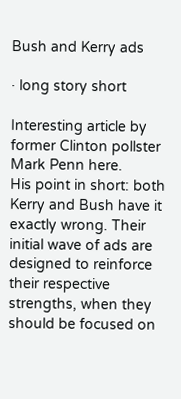Bush and Kerry ads

· long story short

Interesting article by former Clinton pollster Mark Penn here.
His point in short: both Kerry and Bush have it exactly wrong. Their initial wave of ads are designed to reinforce their respective strengths, when they should be focused on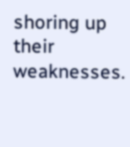shoring up their weaknesses.